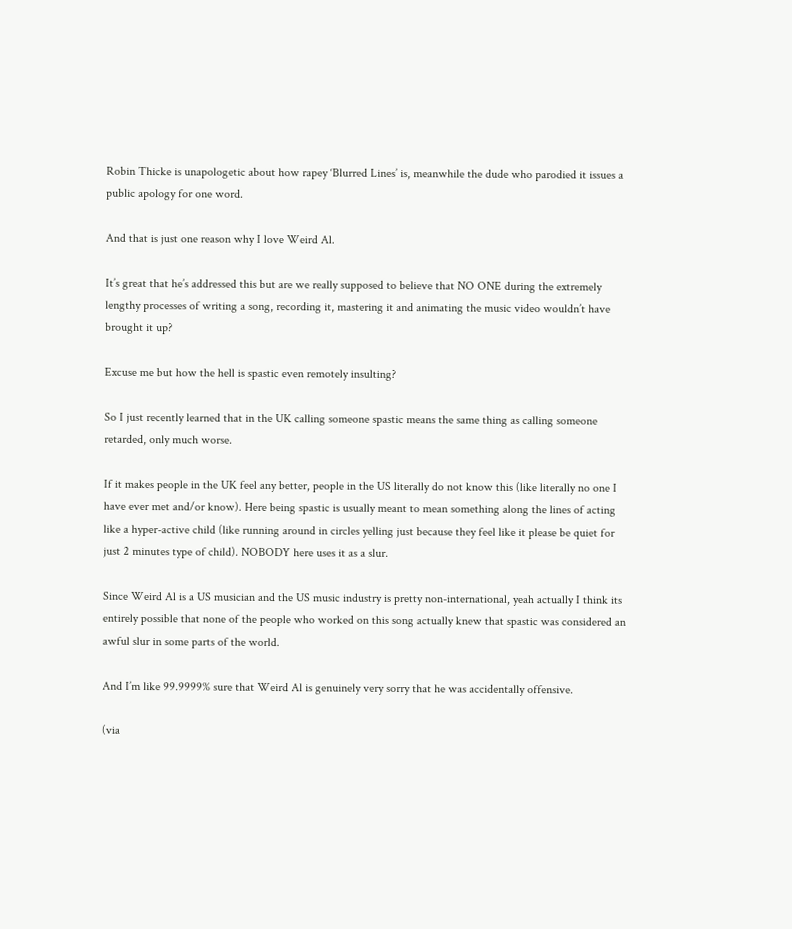Robin Thicke is unapologetic about how rapey ‘Blurred Lines’ is, meanwhile the dude who parodied it issues a public apology for one word.

And that is just one reason why I love Weird Al.

It’s great that he’s addressed this but are we really supposed to believe that NO ONE during the extremely lengthy processes of writing a song, recording it, mastering it and animating the music video wouldn’t have brought it up?

Excuse me but how the hell is spastic even remotely insulting?

So I just recently learned that in the UK calling someone spastic means the same thing as calling someone retarded, only much worse.

If it makes people in the UK feel any better, people in the US literally do not know this (like literally no one I have ever met and/or know). Here being spastic is usually meant to mean something along the lines of acting like a hyper-active child (like running around in circles yelling just because they feel like it please be quiet for just 2 minutes type of child). NOBODY here uses it as a slur.

Since Weird Al is a US musician and the US music industry is pretty non-international, yeah actually I think its entirely possible that none of the people who worked on this song actually knew that spastic was considered an awful slur in some parts of the world.

And I’m like 99.9999% sure that Weird Al is genuinely very sorry that he was accidentally offensive.

(via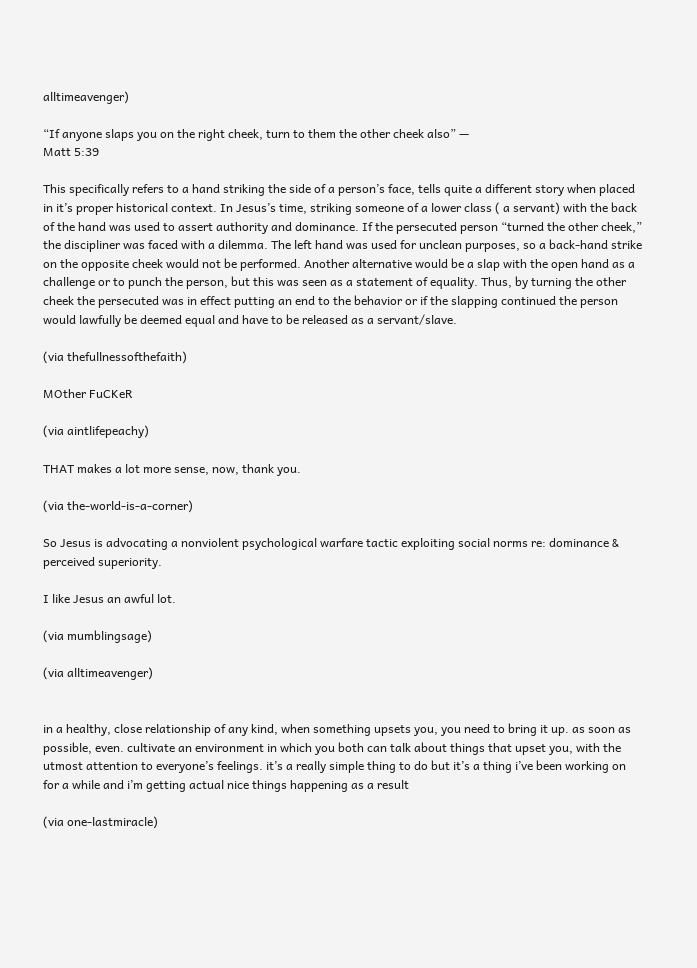alltimeavenger)

“If anyone slaps you on the right cheek, turn to them the other cheek also” —
Matt 5:39

This specifically refers to a hand striking the side of a person’s face, tells quite a different story when placed in it’s proper historical context. In Jesus’s time, striking someone of a lower class ( a servant) with the back of the hand was used to assert authority and dominance. If the persecuted person “turned the other cheek,” the discipliner was faced with a dilemma. The left hand was used for unclean purposes, so a back-hand strike on the opposite cheek would not be performed. Another alternative would be a slap with the open hand as a challenge or to punch the person, but this was seen as a statement of equality. Thus, by turning the other cheek the persecuted was in effect putting an end to the behavior or if the slapping continued the person would lawfully be deemed equal and have to be released as a servant/slave.

(via thefullnessofthefaith)

MOther FuCKeR

(via aintlifepeachy)

THAT makes a lot more sense, now, thank you.

(via the-world-is-a-corner)

So Jesus is advocating a nonviolent psychological warfare tactic exploiting social norms re: dominance & perceived superiority.

I like Jesus an awful lot.

(via mumblingsage)

(via alltimeavenger)


in a healthy, close relationship of any kind, when something upsets you, you need to bring it up. as soon as possible, even. cultivate an environment in which you both can talk about things that upset you, with the utmost attention to everyone’s feelings. it’s a really simple thing to do but it’s a thing i’ve been working on for a while and i’m getting actual nice things happening as a result

(via one-lastmiracle)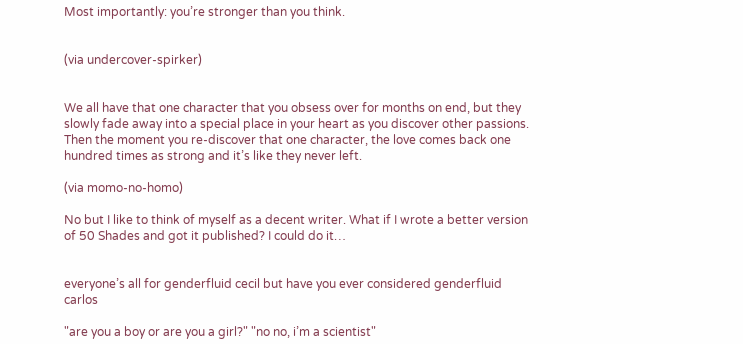Most importantly: you’re stronger than you think.


(via undercover-spirker)


We all have that one character that you obsess over for months on end, but they slowly fade away into a special place in your heart as you discover other passions. Then the moment you re-discover that one character, the love comes back one hundred times as strong and it’s like they never left.

(via momo-no-homo)

No but I like to think of myself as a decent writer. What if I wrote a better version of 50 Shades and got it published? I could do it…


everyone’s all for genderfluid cecil but have you ever considered genderfluid carlos

"are you a boy or are you a girl?" "no no, i’m a scientist"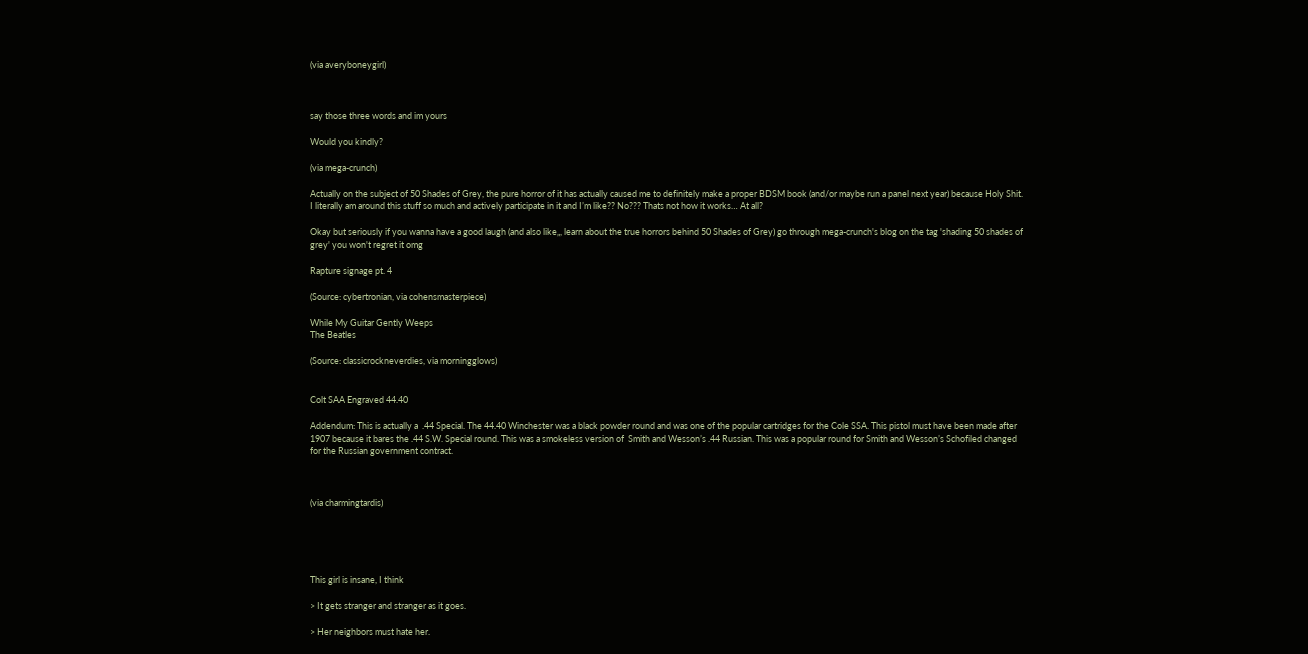(via averyboneygirl)



say those three words and im yours

Would you kindly?

(via mega-crunch)

Actually on the subject of 50 Shades of Grey, the pure horror of it has actually caused me to definitely make a proper BDSM book (and/or maybe run a panel next year) because Holy Shit. I literally am around this stuff so much and actively participate in it and I’m like?? No??? Thats not how it works… At all?

Okay but seriously if you wanna have a good laugh (and also like„, learn about the true horrors behind 50 Shades of Grey) go through mega-crunch's blog on the tag 'shading 50 shades of grey' you won't regret it omg

Rapture signage pt. 4

(Source: cybertronian, via cohensmasterpiece)

While My Guitar Gently Weeps
The Beatles

(Source: classicrockneverdies, via morningglows)


Colt SAA Engraved 44.40

Addendum: This is actually a  .44 Special. The 44.40 Winchester was a black powder round and was one of the popular cartridges for the Cole SSA. This pistol must have been made after 1907 because it bares the .44 S.W. Special round. This was a smokeless version of  Smith and Wesson’s .44 Russian. This was a popular round for Smith and Wesson’s Schofiled changed for the Russian government contract.



(via charmingtardis)





This girl is insane, I think

> It gets stranger and stranger as it goes.

> Her neighbors must hate her.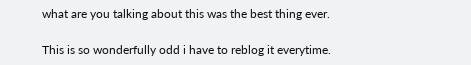what are you talking about this was the best thing ever.

This is so wonderfully odd i have to reblog it everytime.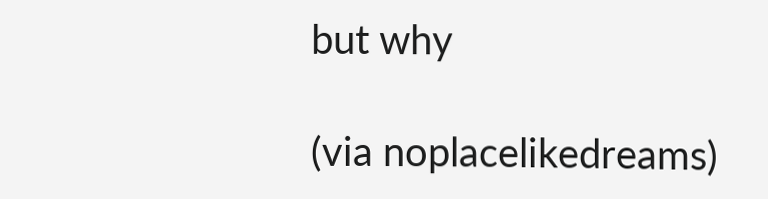but why

(via noplacelikedreams)